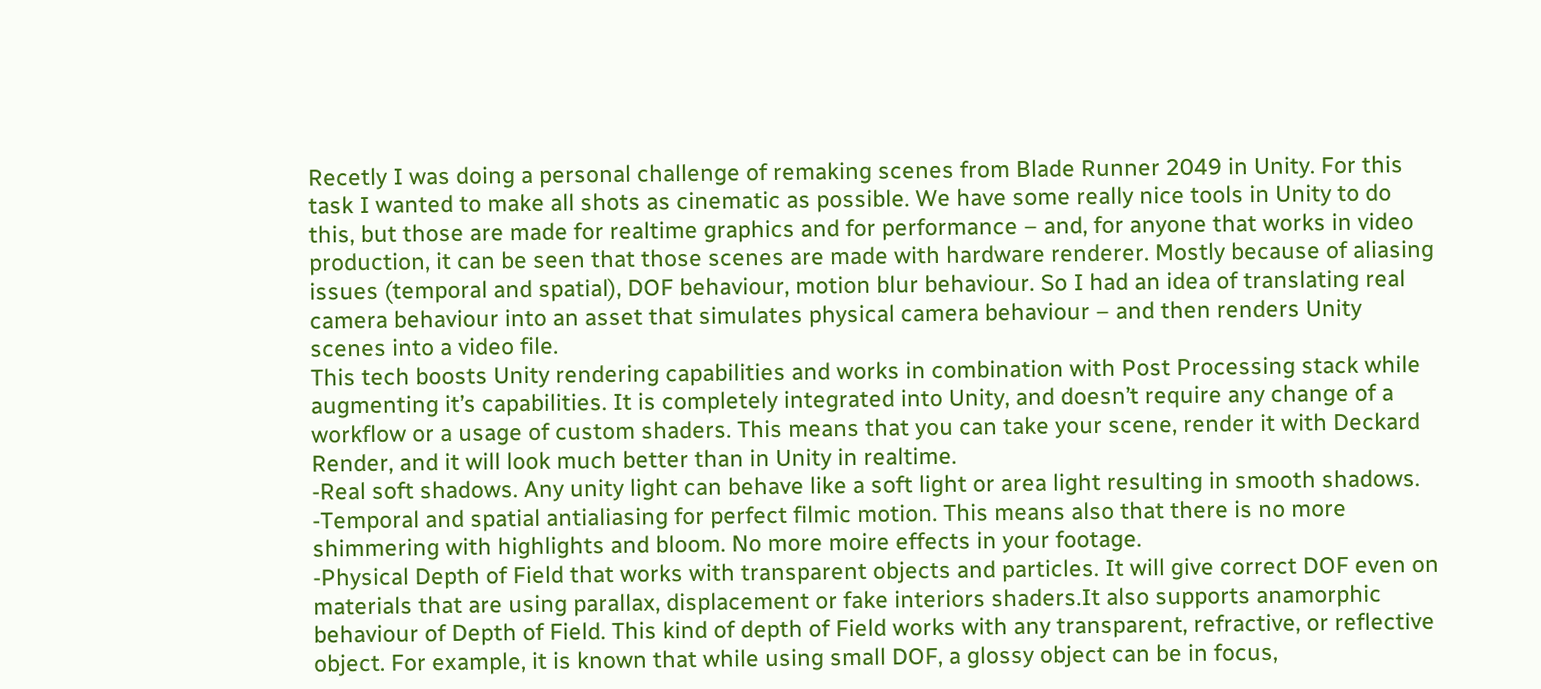Recetly I was doing a personal challenge of remaking scenes from Blade Runner 2049 in Unity. For this task I wanted to make all shots as cinematic as possible. We have some really nice tools in Unity to do this, but those are made for realtime graphics and for performance – and, for anyone that works in video production, it can be seen that those scenes are made with hardware renderer. Mostly because of aliasing issues (temporal and spatial), DOF behaviour, motion blur behaviour. So I had an idea of translating real camera behaviour into an asset that simulates physical camera behaviour – and then renders Unity scenes into a video file.
This tech boosts Unity rendering capabilities and works in combination with Post Processing stack while augmenting it’s capabilities. It is completely integrated into Unity, and doesn’t require any change of a workflow or a usage of custom shaders. This means that you can take your scene, render it with Deckard Render, and it will look much better than in Unity in realtime.
-Real soft shadows. Any unity light can behave like a soft light or area light resulting in smooth shadows.
-Temporal and spatial antialiasing for perfect filmic motion. This means also that there is no more shimmering with highlights and bloom. No more moire effects in your footage.
-Physical Depth of Field that works with transparent objects and particles. It will give correct DOF even on materials that are using parallax, displacement or fake interiors shaders.It also supports anamorphic behaviour of Depth of Field. This kind of depth of Field works with any transparent, refractive, or reflective object. For example, it is known that while using small DOF, a glossy object can be in focus,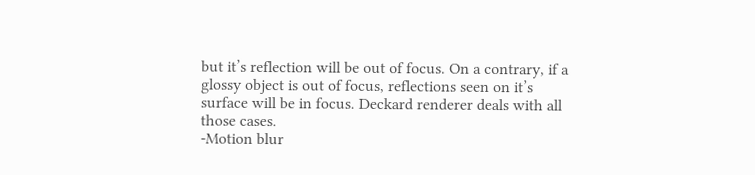but it’s reflection will be out of focus. On a contrary, if a glossy object is out of focus, reflections seen on it’s surface will be in focus. Deckard renderer deals with all those cases.
-Motion blur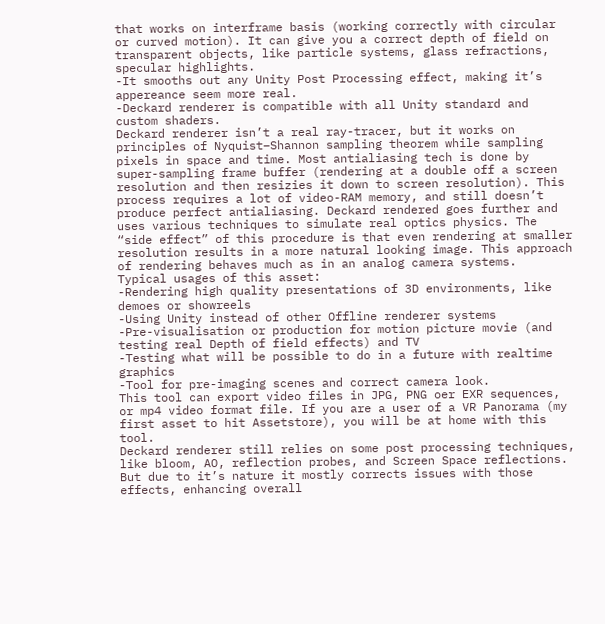that works on interframe basis (working correctly with circular or curved motion). It can give you a correct depth of field on transparent objects, like particle systems, glass refractions, specular highlights.
-It smooths out any Unity Post Processing effect, making it’s appereance seem more real.
-Deckard renderer is compatible with all Unity standard and custom shaders.
Deckard renderer isn’t a real ray-tracer, but it works on principles of Nyquist–Shannon sampling theorem while sampling pixels in space and time. Most antialiasing tech is done by super-sampling frame buffer (rendering at a double off a screen resolution and then resizies it down to screen resolution). This process requires a lot of video-RAM memory, and still doesn’t produce perfect antialiasing. Deckard rendered goes further and uses various techniques to simulate real optics physics. The “side effect” of this procedure is that even rendering at smaller resolution results in a more natural looking image. This approach of rendering behaves much as in an analog camera systems.
Typical usages of this asset:
-Rendering high quality presentations of 3D environments, like demoes or showreels
-Using Unity instead of other Offline renderer systems
-Pre-visualisation or production for motion picture movie (and testing real Depth of field effects) and TV
-Testing what will be possible to do in a future with realtime graphics
-Tool for pre-imaging scenes and correct camera look.
This tool can export video files in JPG, PNG oer EXR sequences, or mp4 video format file. If you are a user of a VR Panorama (my first asset to hit Assetstore), you will be at home with this tool.
Deckard renderer still relies on some post processing techniques, like bloom, AO, reflection probes, and Screen Space reflections. But due to it’s nature it mostly corrects issues with those effects, enhancing overall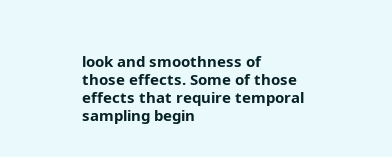look and smoothness of those effects. Some of those effects that require temporal sampling begin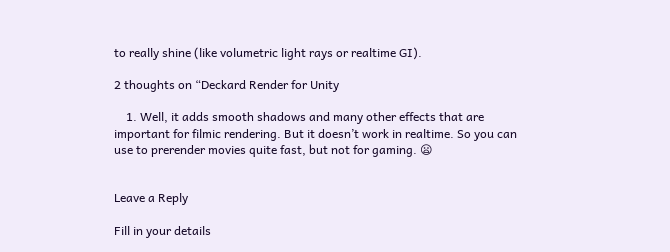to really shine (like volumetric light rays or realtime GI).

2 thoughts on “Deckard Render for Unity

    1. Well, it adds smooth shadows and many other effects that are important for filmic rendering. But it doesn’t work in realtime. So you can use to prerender movies quite fast, but not for gaming. 😦


Leave a Reply

Fill in your details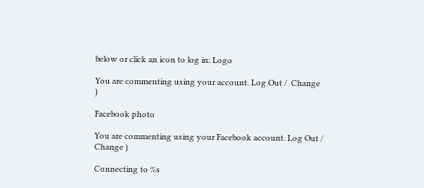below or click an icon to log in: Logo

You are commenting using your account. Log Out /  Change )

Facebook photo

You are commenting using your Facebook account. Log Out /  Change )

Connecting to %s